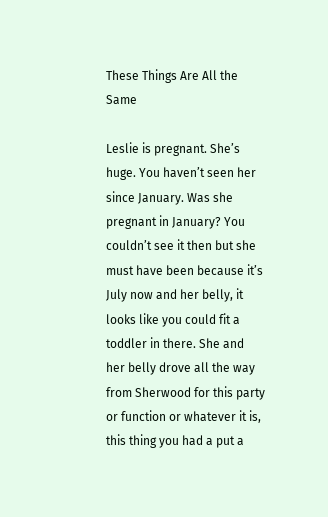These Things Are All the Same

Leslie is pregnant. She’s huge. You haven’t seen her since January. Was she pregnant in January? You couldn’t see it then but she must have been because it’s July now and her belly, it looks like you could fit a toddler in there. She and her belly drove all the way from Sherwood for this party or function or whatever it is, this thing you had a put a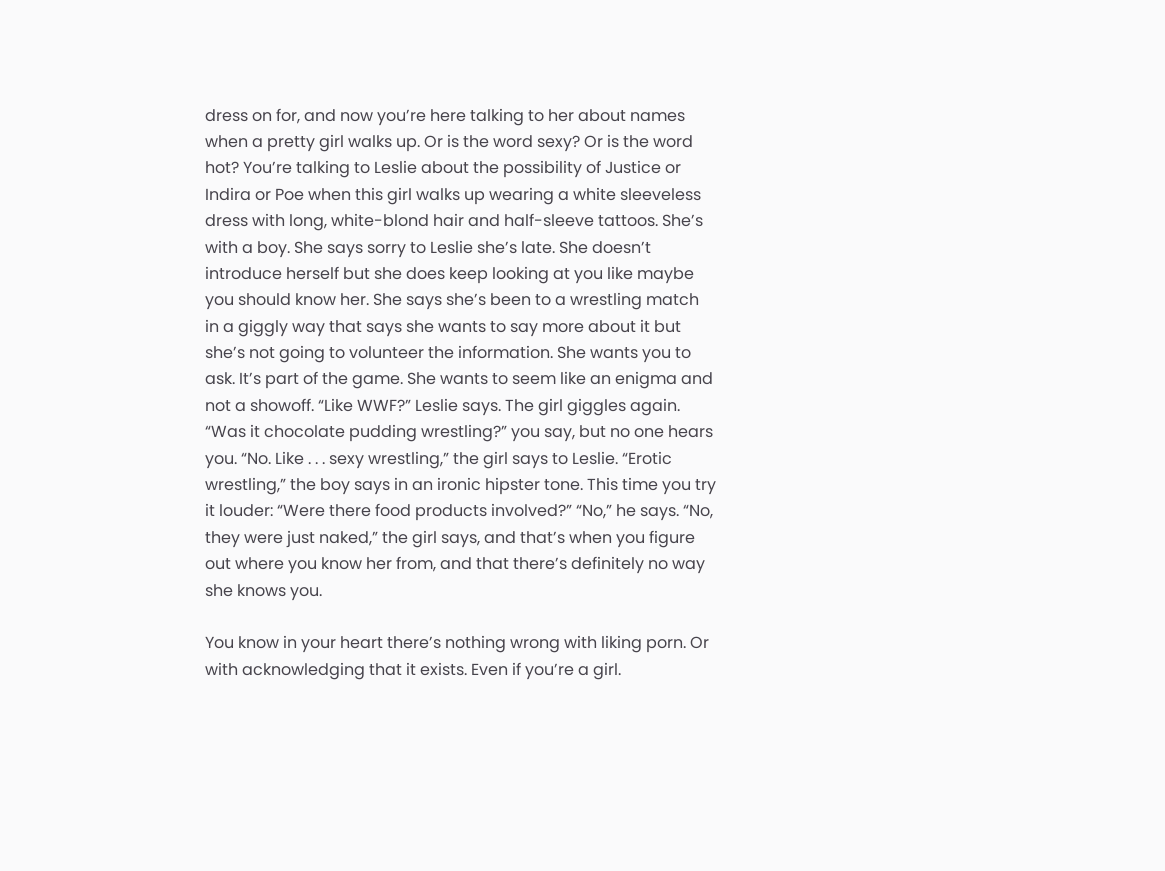dress on for, and now you’re here talking to her about names when a pretty girl walks up. Or is the word sexy? Or is the word hot? You’re talking to Leslie about the possibility of Justice or Indira or Poe when this girl walks up wearing a white sleeveless dress with long, white-blond hair and half-sleeve tattoos. She’s with a boy. She says sorry to Leslie she’s late. She doesn’t introduce herself but she does keep looking at you like maybe you should know her. She says she’s been to a wrestling match in a giggly way that says she wants to say more about it but she’s not going to volunteer the information. She wants you to ask. It’s part of the game. She wants to seem like an enigma and not a showoff. “Like WWF?” Leslie says. The girl giggles again. “Was it chocolate pudding wrestling?” you say, but no one hears you. “No. Like . . . sexy wrestling,” the girl says to Leslie. “Erotic wrestling,” the boy says in an ironic hipster tone. This time you try it louder: “Were there food products involved?” “No,” he says. “No, they were just naked,” the girl says, and that’s when you figure out where you know her from, and that there’s definitely no way she knows you.

You know in your heart there’s nothing wrong with liking porn. Or with acknowledging that it exists. Even if you’re a girl.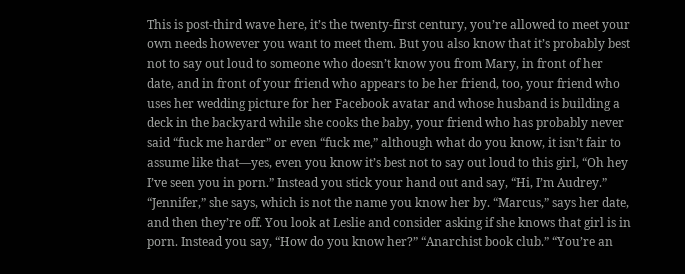This is post-third wave here, it’s the twenty-first century, you’re allowed to meet your own needs however you want to meet them. But you also know that it’s probably best not to say out loud to someone who doesn’t know you from Mary, in front of her date, and in front of your friend who appears to be her friend, too, your friend who uses her wedding picture for her Facebook avatar and whose husband is building a deck in the backyard while she cooks the baby, your friend who has probably never said “fuck me harder” or even “fuck me,” although what do you know, it isn’t fair to assume like that—yes, even you know it’s best not to say out loud to this girl, “Oh hey I’ve seen you in porn.” Instead you stick your hand out and say, “Hi, I’m Audrey.” “Jennifer,” she says, which is not the name you know her by. “Marcus,” says her date, and then they’re off. You look at Leslie and consider asking if she knows that girl is in porn. Instead you say, “How do you know her?” “Anarchist book club.” “You’re an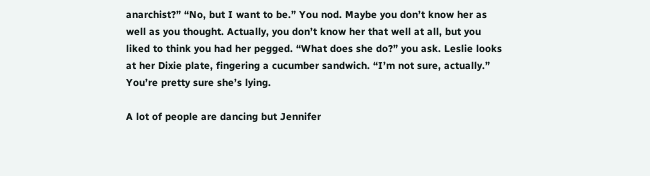anarchist?” “No, but I want to be.” You nod. Maybe you don’t know her as well as you thought. Actually, you don’t know her that well at all, but you liked to think you had her pegged. “What does she do?” you ask. Leslie looks at her Dixie plate, fingering a cucumber sandwich. “I’m not sure, actually.” You’re pretty sure she’s lying.

A lot of people are dancing but Jennifer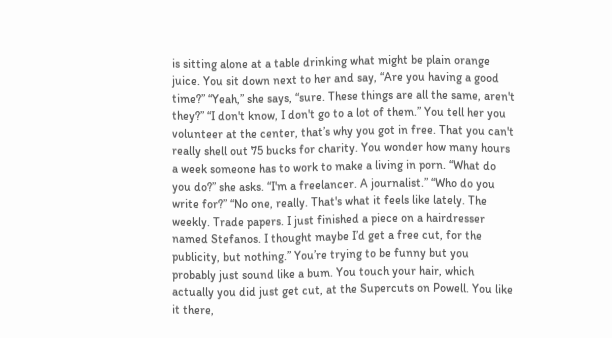is sitting alone at a table drinking what might be plain orange juice. You sit down next to her and say, “Are you having a good time?” “Yeah,” she says, “sure. These things are all the same, aren't they?” “I don't know, I don't go to a lot of them.” You tell her you volunteer at the center, that’s why you got in free. That you can't really shell out 75 bucks for charity. You wonder how many hours a week someone has to work to make a living in porn. “What do you do?” she asks. “I'm a freelancer. A journalist.” “Who do you write for?” “No one, really. That's what it feels like lately. The weekly. Trade papers. I just finished a piece on a hairdresser named Stefanos. I thought maybe I’d get a free cut, for the publicity, but nothing.” You’re trying to be funny but you probably just sound like a bum. You touch your hair, which actually you did just get cut, at the Supercuts on Powell. You like it there,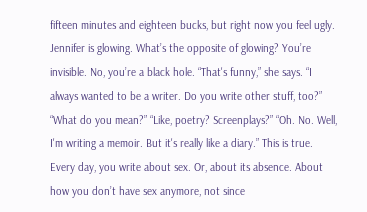fifteen minutes and eighteen bucks, but right now you feel ugly. Jennifer is glowing. What’s the opposite of glowing? You’re invisible. No, you’re a black hole. “That's funny,” she says. “I always wanted to be a writer. Do you write other stuff, too?” “What do you mean?” “Like, poetry? Screenplays?” “Oh. No. Well, I'm writing a memoir. But it's really like a diary.” This is true. Every day, you write about sex. Or, about its absence. About how you don’t have sex anymore, not since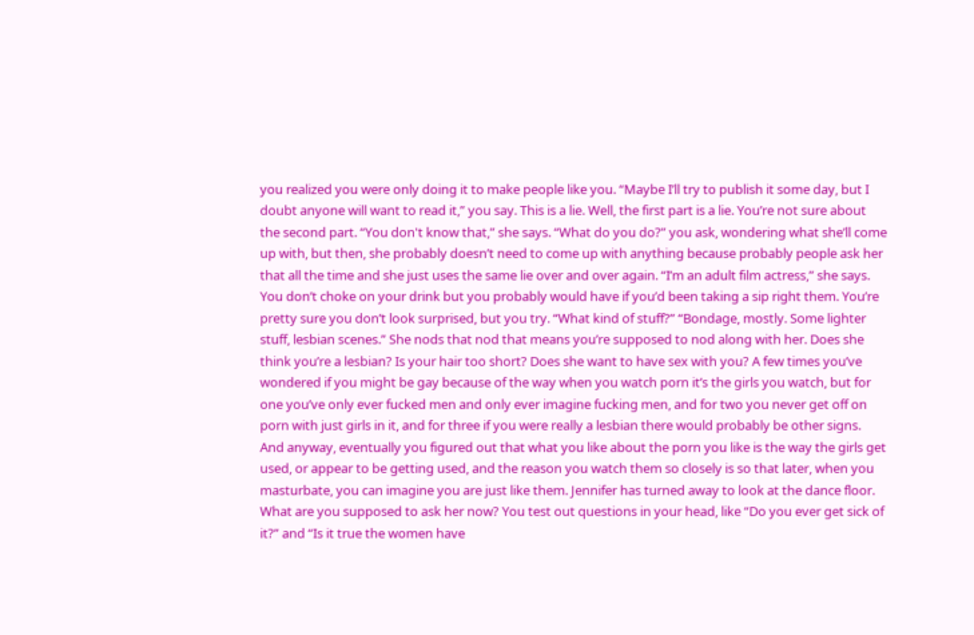you realized you were only doing it to make people like you. “Maybe I’ll try to publish it some day, but I doubt anyone will want to read it,” you say. This is a lie. Well, the first part is a lie. You’re not sure about the second part. “You don't know that,” she says. “What do you do?” you ask, wondering what she’ll come up with, but then, she probably doesn’t need to come up with anything because probably people ask her that all the time and she just uses the same lie over and over again. “I’m an adult film actress,” she says. You don’t choke on your drink but you probably would have if you’d been taking a sip right them. You’re pretty sure you don’t look surprised, but you try. “What kind of stuff?” “Bondage, mostly. Some lighter stuff, lesbian scenes.” She nods that nod that means you’re supposed to nod along with her. Does she think you’re a lesbian? Is your hair too short? Does she want to have sex with you? A few times you’ve wondered if you might be gay because of the way when you watch porn it’s the girls you watch, but for one you’ve only ever fucked men and only ever imagine fucking men, and for two you never get off on porn with just girls in it, and for three if you were really a lesbian there would probably be other signs. And anyway, eventually you figured out that what you like about the porn you like is the way the girls get used, or appear to be getting used, and the reason you watch them so closely is so that later, when you masturbate, you can imagine you are just like them. Jennifer has turned away to look at the dance floor. What are you supposed to ask her now? You test out questions in your head, like “Do you ever get sick of it?” and “Is it true the women have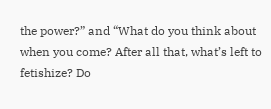the power?” and “What do you think about when you come? After all that, what’s left to fetishize? Do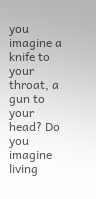you imagine a knife to your throat, a gun to your head? Do you imagine living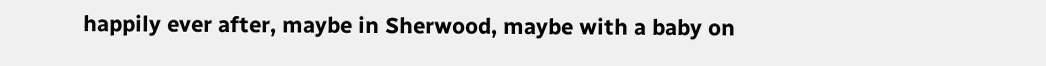happily ever after, maybe in Sherwood, maybe with a baby on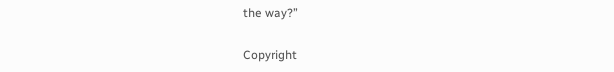the way?”

Copyright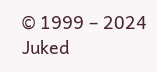© 1999 – 2024 Juked